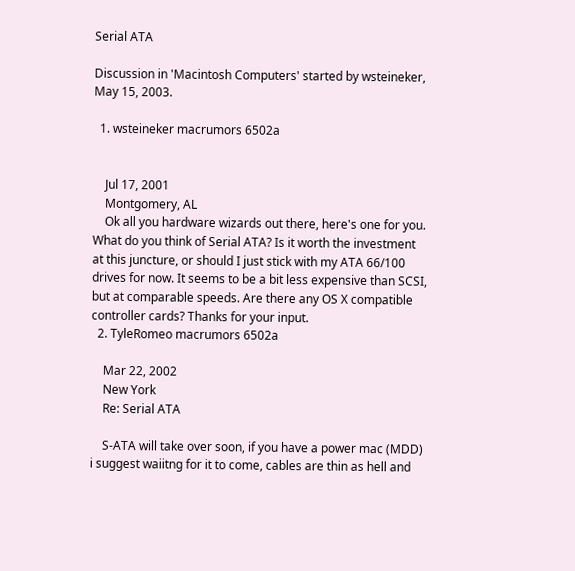Serial ATA

Discussion in 'Macintosh Computers' started by wsteineker, May 15, 2003.

  1. wsteineker macrumors 6502a


    Jul 17, 2001
    Montgomery, AL
    Ok all you hardware wizards out there, here's one for you. What do you think of Serial ATA? Is it worth the investment at this juncture, or should I just stick with my ATA 66/100 drives for now. It seems to be a bit less expensive than SCSI, but at comparable speeds. Are there any OS X compatible controller cards? Thanks for your input.
  2. TyleRomeo macrumors 6502a

    Mar 22, 2002
    New York
    Re: Serial ATA

    S-ATA will take over soon, if you have a power mac (MDD) i suggest waiitng for it to come, cables are thin as hell and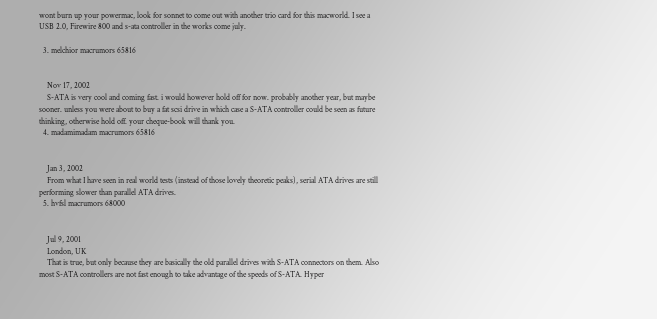wont burn up your powermac, look for sonnet to come out with another trio card for this macworld. I see a USB 2.0, Firewire 800 and s-ata controller in the works come july.

  3. melchior macrumors 65816


    Nov 17, 2002
    S-ATA is very cool and coming fast. i would however hold off for now. probably another year, but maybe sooner. unless you were about to buy a fat scsi drive in which case a S-ATA controller could be seen as future thinking, otherwise hold off. your cheque-book will thank you.
  4. madamimadam macrumors 65816


    Jan 3, 2002
    From what I have seen in real world tests (instead of those lovely theoretic peaks), serial ATA drives are still performing slower than parallel ATA drives.
  5. hvfsl macrumors 68000


    Jul 9, 2001
    London, UK
    That is true, but only because they are basically the old parallel drives with S-ATA connectors on them. Also most S-ATA controllers are not fast enough to take advantage of the speeds of S-ATA. Hyper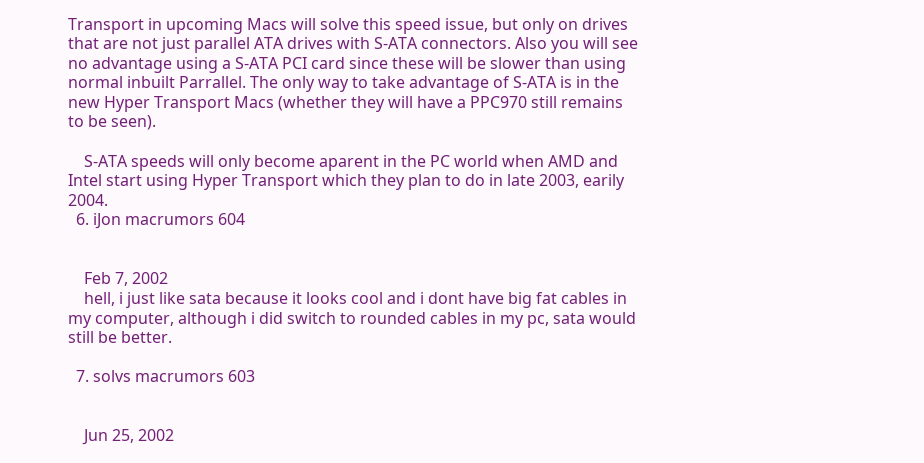Transport in upcoming Macs will solve this speed issue, but only on drives that are not just parallel ATA drives with S-ATA connectors. Also you will see no advantage using a S-ATA PCI card since these will be slower than using normal inbuilt Parrallel. The only way to take advantage of S-ATA is in the new Hyper Transport Macs (whether they will have a PPC970 still remains to be seen).

    S-ATA speeds will only become aparent in the PC world when AMD and Intel start using Hyper Transport which they plan to do in late 2003, earily 2004.
  6. iJon macrumors 604


    Feb 7, 2002
    hell, i just like sata because it looks cool and i dont have big fat cables in my computer, although i did switch to rounded cables in my pc, sata would still be better.

  7. solvs macrumors 603


    Jun 25, 2002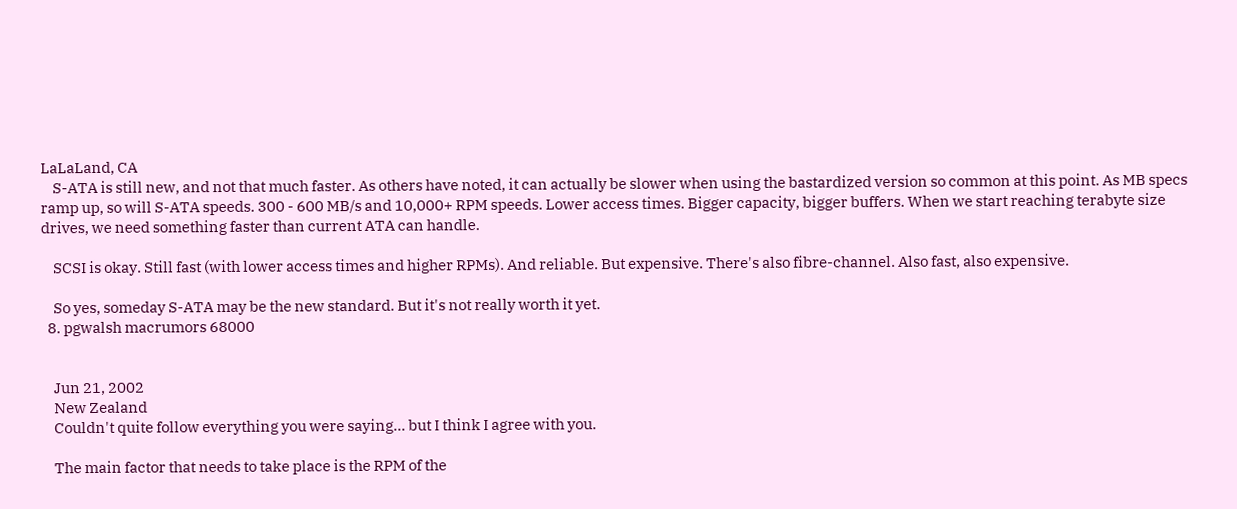LaLaLand, CA
    S-ATA is still new, and not that much faster. As others have noted, it can actually be slower when using the bastardized version so common at this point. As MB specs ramp up, so will S-ATA speeds. 300 - 600 MB/s and 10,000+ RPM speeds. Lower access times. Bigger capacity, bigger buffers. When we start reaching terabyte size drives, we need something faster than current ATA can handle.

    SCSI is okay. Still fast (with lower access times and higher RPMs). And reliable. But expensive. There's also fibre-channel. Also fast, also expensive.

    So yes, someday S-ATA may be the new standard. But it's not really worth it yet.
  8. pgwalsh macrumors 68000


    Jun 21, 2002
    New Zealand
    Couldn't quite follow everything you were saying... but I think I agree with you.

    The main factor that needs to take place is the RPM of the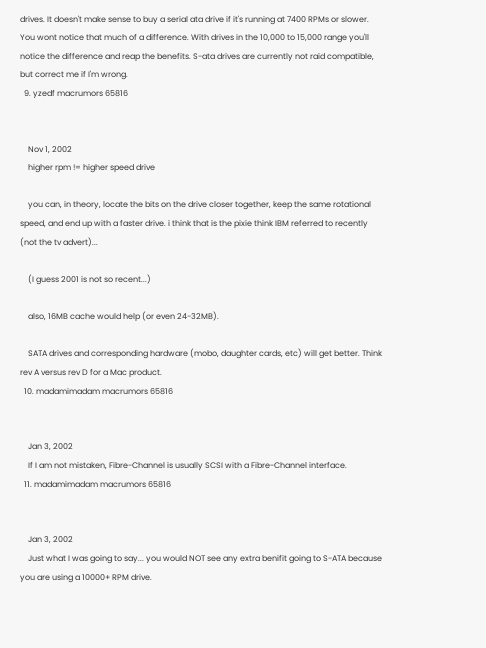drives. It doesn't make sense to buy a serial ata drive if it's running at 7400 RPMs or slower. You wont notice that much of a difference. With drives in the 10,000 to 15,000 range you'll notice the difference and reap the benefits. S-ata drives are currently not raid compatible, but correct me if I'm wrong.
  9. yzedf macrumors 65816


    Nov 1, 2002
    higher rpm != higher speed drive

    you can, in theory, locate the bits on the drive closer together, keep the same rotational speed, and end up with a faster drive. i think that is the pixie think IBM referred to recently (not the tv advert)...

    (I guess 2001 is not so recent...)

    also, 16MB cache would help (or even 24-32MB).

    SATA drives and corresponding hardware (mobo, daughter cards, etc) will get better. Think rev A versus rev D for a Mac product.
  10. madamimadam macrumors 65816


    Jan 3, 2002
    If I am not mistaken, Fibre-Channel is usually SCSI with a Fibre-Channel interface.
  11. madamimadam macrumors 65816


    Jan 3, 2002
    Just what I was going to say... you would NOT see any extra benifit going to S-ATA because you are using a 10000+ RPM drive.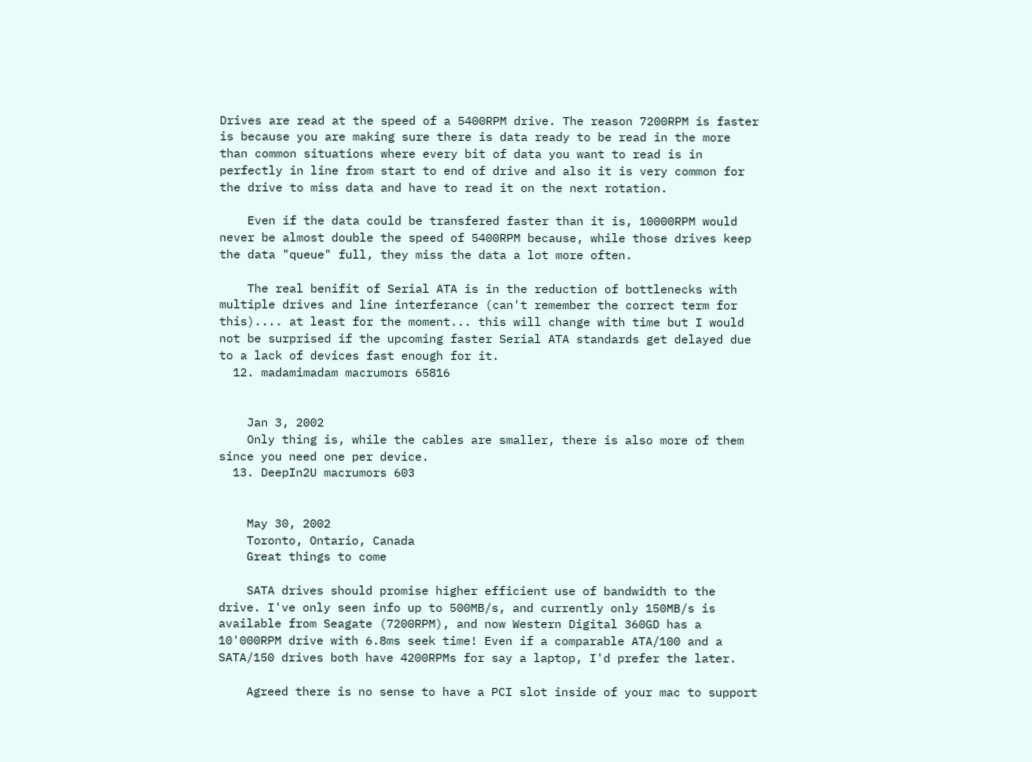Drives are read at the speed of a 5400RPM drive. The reason 7200RPM is faster is because you are making sure there is data ready to be read in the more than common situations where every bit of data you want to read is in perfectly in line from start to end of drive and also it is very common for the drive to miss data and have to read it on the next rotation.

    Even if the data could be transfered faster than it is, 10000RPM would never be almost double the speed of 5400RPM because, while those drives keep the data "queue" full, they miss the data a lot more often.

    The real benifit of Serial ATA is in the reduction of bottlenecks with multiple drives and line interferance (can't remember the correct term for this).... at least for the moment... this will change with time but I would not be surprised if the upcoming faster Serial ATA standards get delayed due to a lack of devices fast enough for it.
  12. madamimadam macrumors 65816


    Jan 3, 2002
    Only thing is, while the cables are smaller, there is also more of them since you need one per device.
  13. DeepIn2U macrumors 603


    May 30, 2002
    Toronto, Ontario, Canada
    Great things to come

    SATA drives should promise higher efficient use of bandwidth to the drive. I've only seen info up to 500MB/s, and currently only 150MB/s is available from Seagate (7200RPM), and now Western Digital 360GD has a 10'000RPM drive with 6.8ms seek time! Even if a comparable ATA/100 and a SATA/150 drives both have 4200RPMs for say a laptop, I'd prefer the later.

    Agreed there is no sense to have a PCI slot inside of your mac to support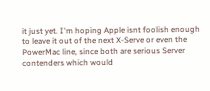it just yet. I'm hoping Apple isnt foolish enough to leave it out of the next X-Serve or even the PowerMac line, since both are serious Server contenders which would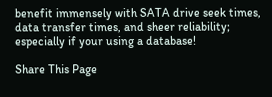benefit immensely with SATA drive seek times, data transfer times, and sheer reliability; especially if your using a database!

Share This Page